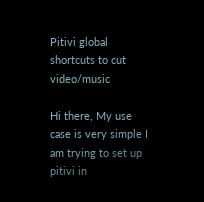Pitivi global shortcuts to cut video/music

Hi there, My use case is very simple I am trying to set up pitivi in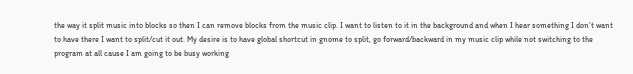the way it split music into blocks so then I can remove blocks from the music clip. I want to listen to it in the background and when I hear something I don’t want to have there I want to split/cut it out. My desire is to have global shortcut in gnome to split, go forward/backward in my music clip while not switching to the program at all cause I am going to be busy working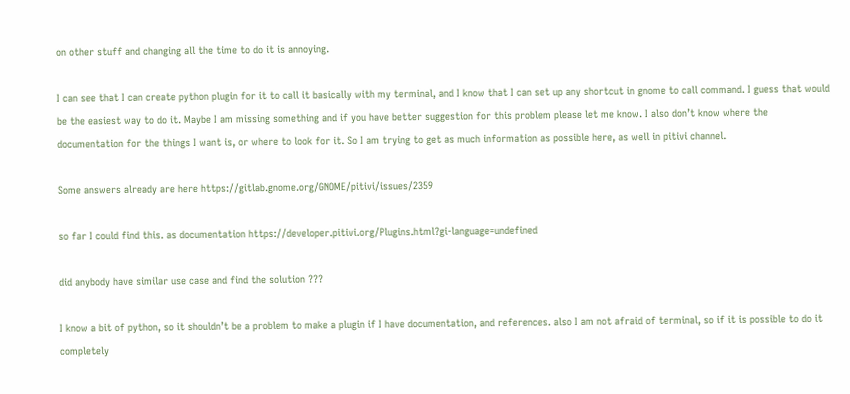on other stuff and changing all the time to do it is annoying.

I can see that I can create python plugin for it to call it basically with my terminal, and I know that I can set up any shortcut in gnome to call command. I guess that would be the easiest way to do it. Maybe I am missing something and if you have better suggestion for this problem please let me know. I also don’t know where the documentation for the things I want is, or where to look for it. So I am trying to get as much information as possible here, as well in pitivi channel.

Some answers already are here https://gitlab.gnome.org/GNOME/pitivi/issues/2359

so far I could find this. as documentation https://developer.pitivi.org/Plugins.html?gi-language=undefined

did anybody have similar use case and find the solution ???

I know a bit of python, so it shouldn’t be a problem to make a plugin if I have documentation, and references. also I am not afraid of terminal, so if it is possible to do it completely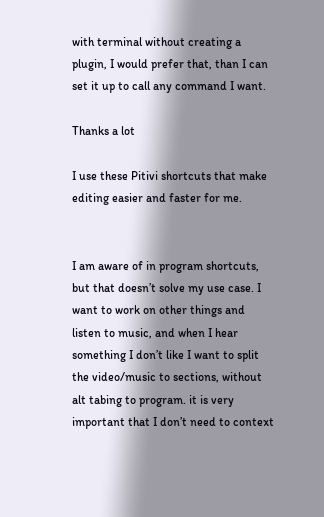with terminal without creating a plugin, I would prefer that, than I can set it up to call any command I want.

Thanks a lot

I use these Pitivi shortcuts that make editing easier and faster for me.


I am aware of in program shortcuts, but that doesn’t solve my use case. I want to work on other things and listen to music, and when I hear something I don’t like I want to split the video/music to sections, without alt tabing to program. it is very important that I don’t need to context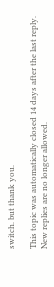switch. but thank you.

This topic was automatically closed 14 days after the last reply. New replies are no longer allowed.